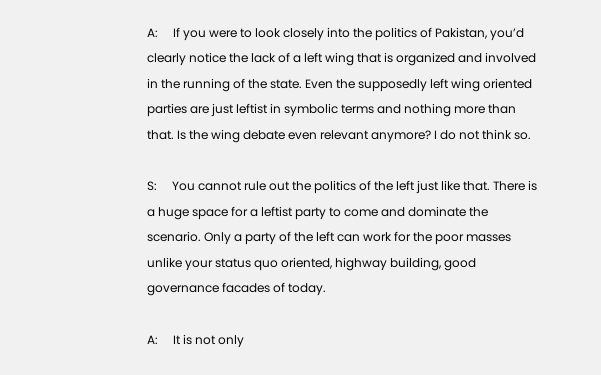A:     If you were to look closely into the politics of Pakistan, you’d clearly notice the lack of a left wing that is organized and involved in the running of the state. Even the supposedly left wing oriented parties are just leftist in symbolic terms and nothing more than that. Is the wing debate even relevant anymore? I do not think so.

S:     You cannot rule out the politics of the left just like that. There is a huge space for a leftist party to come and dominate the scenario. Only a party of the left can work for the poor masses unlike your status quo oriented, highway building, good governance facades of today.

A:     It is not only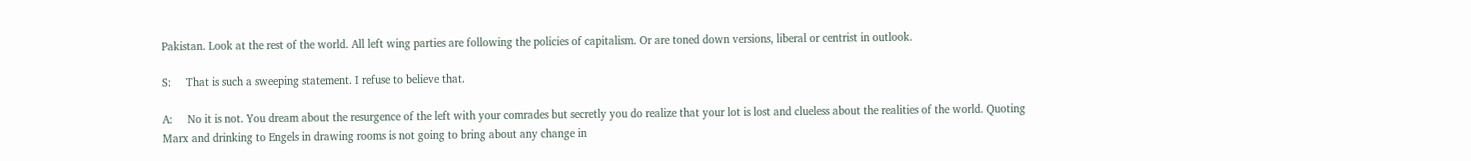Pakistan. Look at the rest of the world. All left wing parties are following the policies of capitalism. Or are toned down versions, liberal or centrist in outlook.

S:     That is such a sweeping statement. I refuse to believe that.

A:     No it is not. You dream about the resurgence of the left with your comrades but secretly you do realize that your lot is lost and clueless about the realities of the world. Quoting Marx and drinking to Engels in drawing rooms is not going to bring about any change in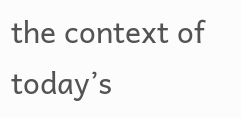the context of today’s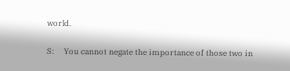world.

S:     You cannot negate the importance of those two in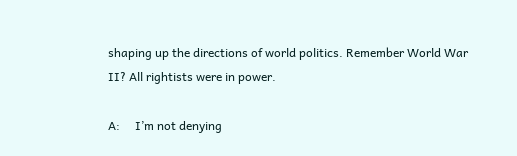shaping up the directions of world politics. Remember World War II? All rightists were in power.

A:     I’m not denying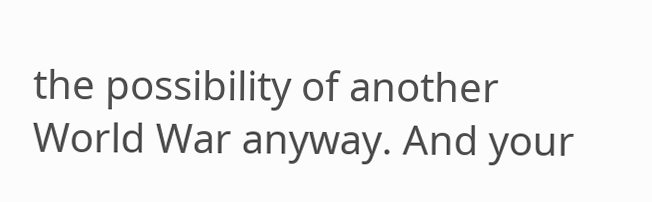the possibility of another World War anyway. And your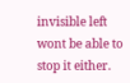invisible left wont be able to stop it either.